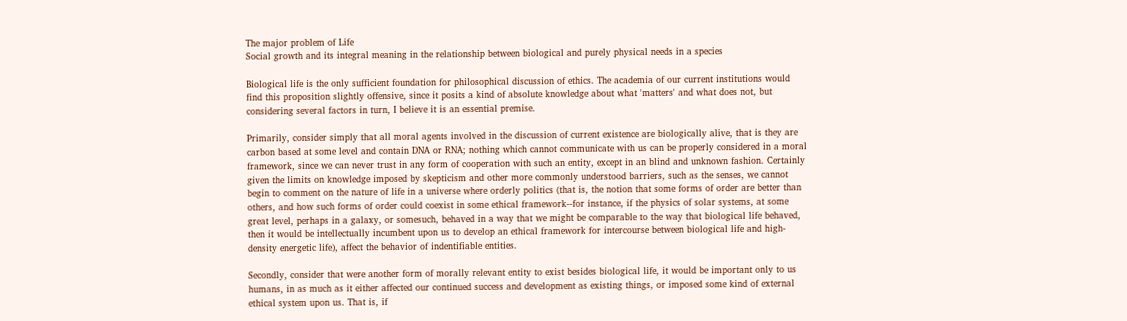The major problem of Life
Social growth and its integral meaning in the relationship between biological and purely physical needs in a species

Biological life is the only sufficient foundation for philosophical discussion of ethics. The academia of our current institutions would find this proposition slightly offensive, since it posits a kind of absolute knowledge about what 'matters' and what does not, but considering several factors in turn, I believe it is an essential premise.

Primarily, consider simply that all moral agents involved in the discussion of current existence are biologically alive, that is they are carbon based at some level and contain DNA or RNA; nothing which cannot communicate with us can be properly considered in a moral framework, since we can never trust in any form of cooperation with such an entity, except in an blind and unknown fashion. Certainly given the limits on knowledge imposed by skepticism and other more commonly understood barriers, such as the senses, we cannot begin to comment on the nature of life in a universe where orderly politics (that is, the notion that some forms of order are better than others, and how such forms of order could coexist in some ethical framework--for instance, if the physics of solar systems, at some great level, perhaps in a galaxy, or somesuch, behaved in a way that we might be comparable to the way that biological life behaved, then it would be intellectually incumbent upon us to develop an ethical framework for intercourse between biological life and high-density energetic life), affect the behavior of indentifiable entities.

Secondly, consider that were another form of morally relevant entity to exist besides biological life, it would be important only to us humans, in as much as it either affected our continued success and development as existing things, or imposed some kind of external ethical system upon us. That is, if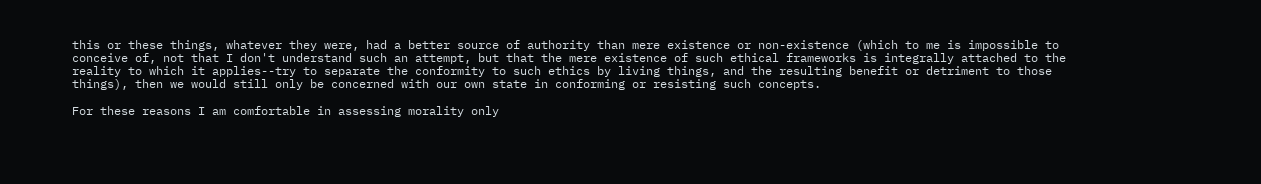this or these things, whatever they were, had a better source of authority than mere existence or non-existence (which to me is impossible to conceive of, not that I don't understand such an attempt, but that the mere existence of such ethical frameworks is integrally attached to the reality to which it applies--try to separate the conformity to such ethics by living things, and the resulting benefit or detriment to those things), then we would still only be concerned with our own state in conforming or resisting such concepts.

For these reasons I am comfortable in assessing morality only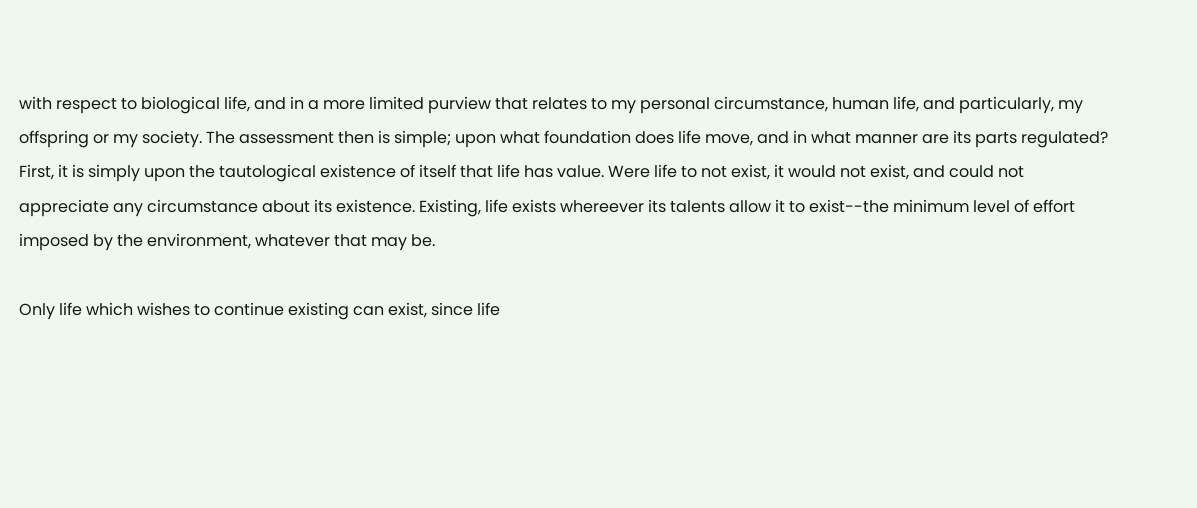with respect to biological life, and in a more limited purview that relates to my personal circumstance, human life, and particularly, my offspring or my society. The assessment then is simple; upon what foundation does life move, and in what manner are its parts regulated? First, it is simply upon the tautological existence of itself that life has value. Were life to not exist, it would not exist, and could not appreciate any circumstance about its existence. Existing, life exists whereever its talents allow it to exist--the minimum level of effort imposed by the environment, whatever that may be.

Only life which wishes to continue existing can exist, since life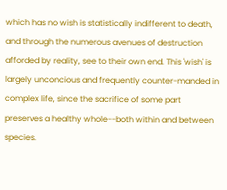which has no wish is statistically indifferent to death, and through the numerous avenues of destruction afforded by reality, see to their own end. This 'wish' is largely unconcious and frequently counter-manded in complex life, since the sacrifice of some part preserves a healthy whole--both within and between species.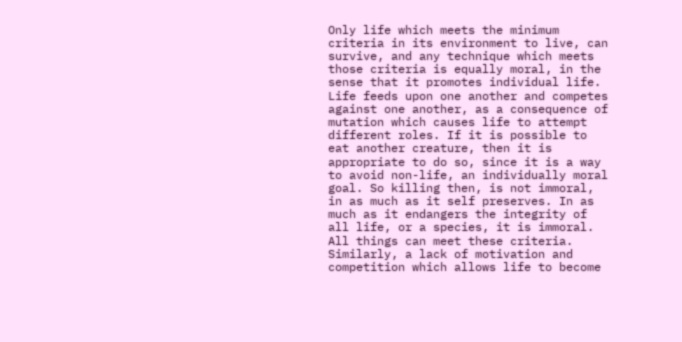Only life which meets the minimum criteria in its environment to live, can survive, and any technique which meets those criteria is equally moral, in the sense that it promotes individual life. Life feeds upon one another and competes against one another, as a consequence of mutation which causes life to attempt different roles. If it is possible to eat another creature, then it is appropriate to do so, since it is a way to avoid non-life, an individually moral goal. So killing then, is not immoral, in as much as it self preserves. In as much as it endangers the integrity of all life, or a species, it is immoral. All things can meet these criteria. Similarly, a lack of motivation and competition which allows life to become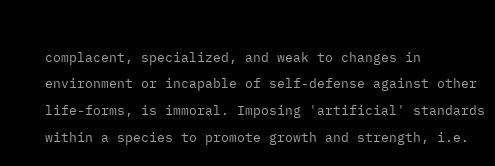complacent, specialized, and weak to changes in environment or incapable of self-defense against other life-forms, is immoral. Imposing 'artificial' standards within a species to promote growth and strength, i.e.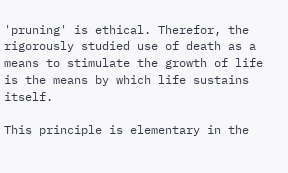'pruning' is ethical. Therefor, the rigorously studied use of death as a means to stimulate the growth of life is the means by which life sustains itself.

This principle is elementary in the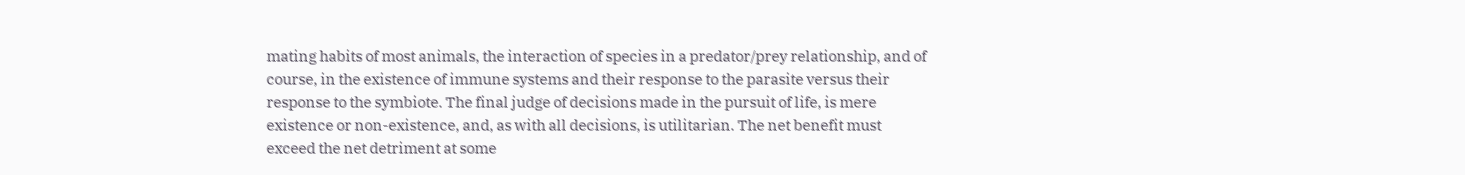mating habits of most animals, the interaction of species in a predator/prey relationship, and of course, in the existence of immune systems and their response to the parasite versus their response to the symbiote. The final judge of decisions made in the pursuit of life, is mere existence or non-existence, and, as with all decisions, is utilitarian. The net benefit must exceed the net detriment at some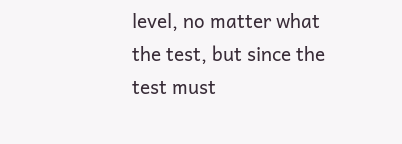level, no matter what the test, but since the test must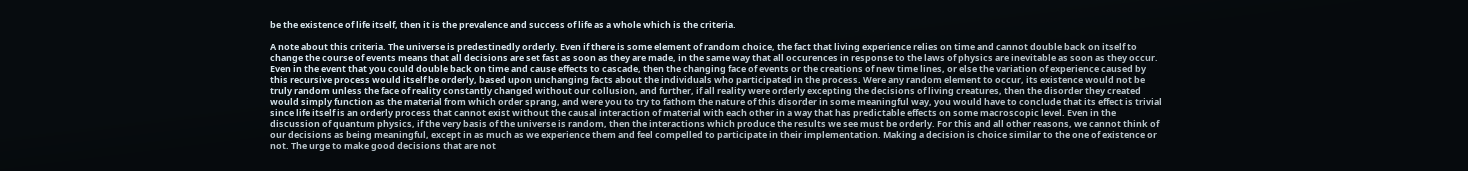be the existence of life itself, then it is the prevalence and success of life as a whole which is the criteria.

A note about this criteria. The universe is predestinedly orderly. Even if there is some element of random choice, the fact that living experience relies on time and cannot double back on itself to change the course of events means that all decisions are set fast as soon as they are made, in the same way that all occurences in response to the laws of physics are inevitable as soon as they occur. Even in the event that you could double back on time and cause effects to cascade, then the changing face of events or the creations of new time lines, or else the variation of experience caused by this recursive process would itself be orderly, based upon unchanging facts about the individuals who participated in the process. Were any random element to occur, its existence would not be truly random unless the face of reality constantly changed without our collusion, and further, if all reality were orderly excepting the decisions of living creatures, then the disorder they created would simply function as the material from which order sprang, and were you to try to fathom the nature of this disorder in some meaningful way, you would have to conclude that its effect is trivial since life itself is an orderly process that cannot exist without the causal interaction of material with each other in a way that has predictable effects on some macroscopic level. Even in the discussion of quantum physics, if the very basis of the universe is random, then the interactions which produce the results we see must be orderly. For this and all other reasons, we cannot think of our decisions as being meaningful, except in as much as we experience them and feel compelled to participate in their implementation. Making a decision is choice similar to the one of existence or not. The urge to make good decisions that are not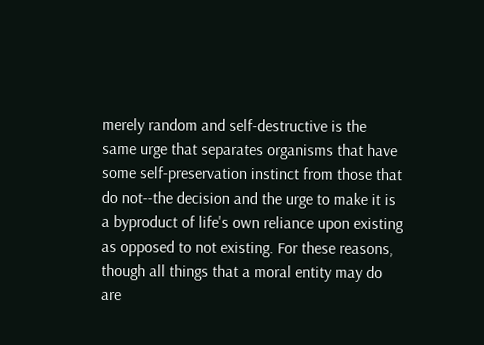merely random and self-destructive is the same urge that separates organisms that have some self-preservation instinct from those that do not--the decision and the urge to make it is a byproduct of life's own reliance upon existing as opposed to not existing. For these reasons, though all things that a moral entity may do are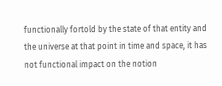functionally fortold by the state of that entity and the universe at that point in time and space, it has not functional impact on the notion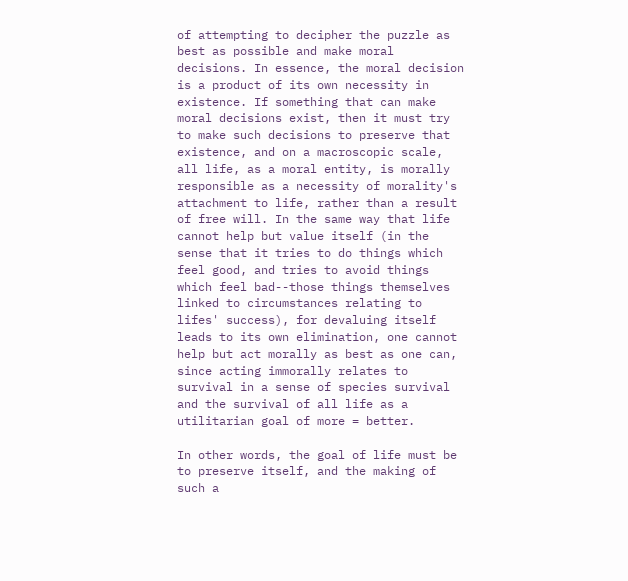of attempting to decipher the puzzle as best as possible and make moral decisions. In essence, the moral decision is a product of its own necessity in existence. If something that can make moral decisions exist, then it must try to make such decisions to preserve that existence, and on a macroscopic scale, all life, as a moral entity, is morally responsible as a necessity of morality's attachment to life, rather than a result of free will. In the same way that life cannot help but value itself (in the sense that it tries to do things which feel good, and tries to avoid things which feel bad--those things themselves linked to circumstances relating to lifes' success), for devaluing itself leads to its own elimination, one cannot help but act morally as best as one can, since acting immorally relates to survival in a sense of species survival and the survival of all life as a utilitarian goal of more = better.

In other words, the goal of life must be to preserve itself, and the making of such a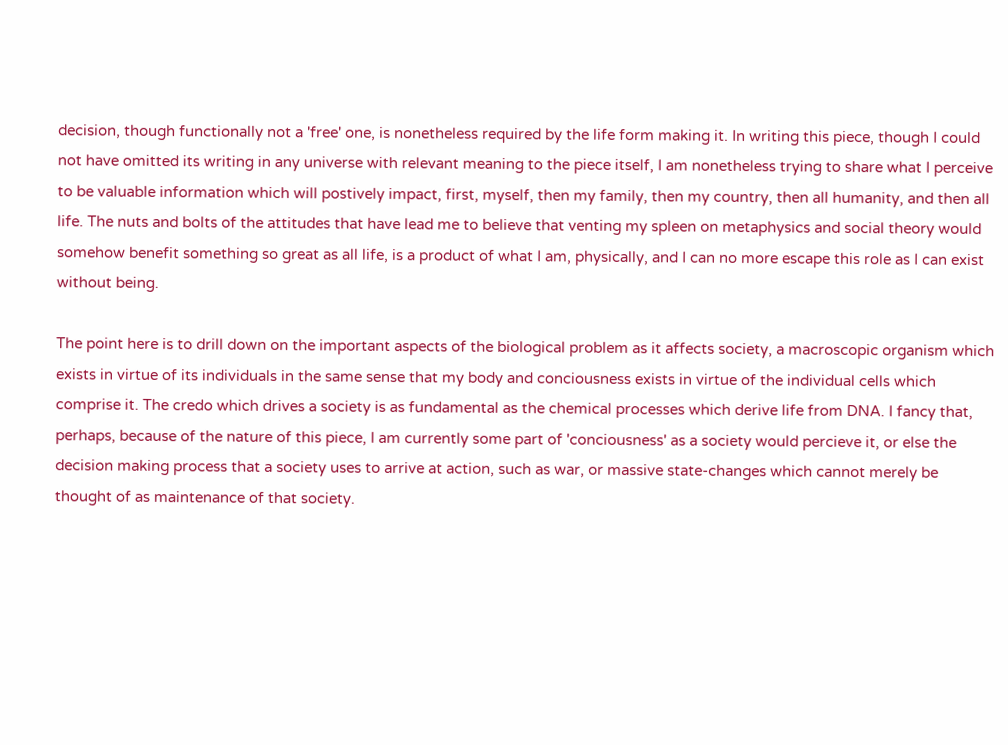decision, though functionally not a 'free' one, is nonetheless required by the life form making it. In writing this piece, though I could not have omitted its writing in any universe with relevant meaning to the piece itself, I am nonetheless trying to share what I perceive to be valuable information which will postively impact, first, myself, then my family, then my country, then all humanity, and then all life. The nuts and bolts of the attitudes that have lead me to believe that venting my spleen on metaphysics and social theory would somehow benefit something so great as all life, is a product of what I am, physically, and I can no more escape this role as I can exist without being.

The point here is to drill down on the important aspects of the biological problem as it affects society, a macroscopic organism which exists in virtue of its individuals in the same sense that my body and conciousness exists in virtue of the individual cells which comprise it. The credo which drives a society is as fundamental as the chemical processes which derive life from DNA. I fancy that, perhaps, because of the nature of this piece, I am currently some part of 'conciousness' as a society would percieve it, or else the decision making process that a society uses to arrive at action, such as war, or massive state-changes which cannot merely be thought of as maintenance of that society.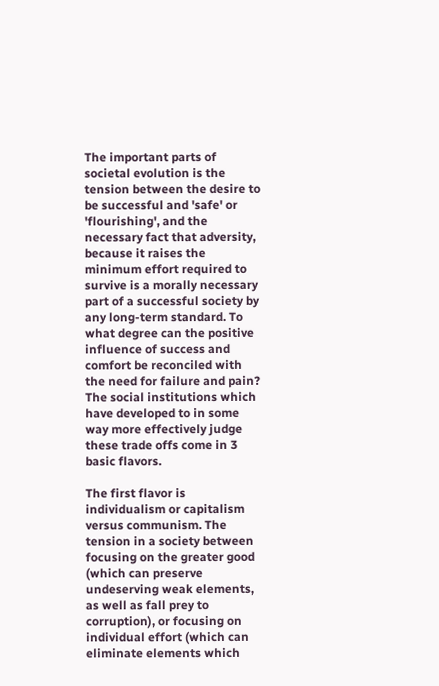The important parts of societal evolution is the tension between the desire to be successful and 'safe' or 'flourishing', and the necessary fact that adversity, because it raises the minimum effort required to survive is a morally necessary part of a successful society by any long-term standard. To what degree can the positive influence of success and comfort be reconciled with the need for failure and pain? The social institutions which have developed to in some way more effectively judge these trade offs come in 3 basic flavors.

The first flavor is individualism or capitalism versus communism. The tension in a society between focusing on the greater good (which can preserve undeserving weak elements, as well as fall prey to corruption), or focusing on individual effort (which can eliminate elements which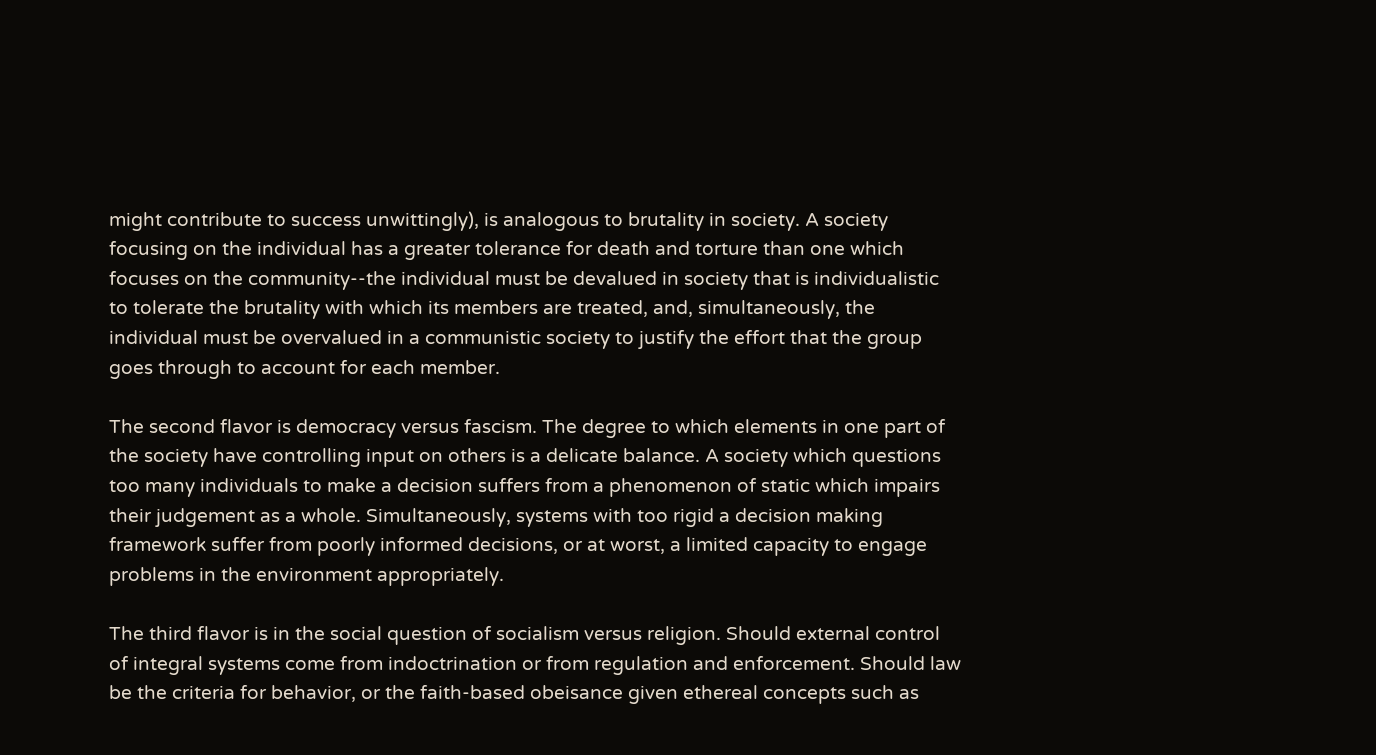might contribute to success unwittingly), is analogous to brutality in society. A society focusing on the individual has a greater tolerance for death and torture than one which focuses on the community--the individual must be devalued in society that is individualistic to tolerate the brutality with which its members are treated, and, simultaneously, the individual must be overvalued in a communistic society to justify the effort that the group goes through to account for each member.

The second flavor is democracy versus fascism. The degree to which elements in one part of the society have controlling input on others is a delicate balance. A society which questions too many individuals to make a decision suffers from a phenomenon of static which impairs their judgement as a whole. Simultaneously, systems with too rigid a decision making framework suffer from poorly informed decisions, or at worst, a limited capacity to engage problems in the environment appropriately.

The third flavor is in the social question of socialism versus religion. Should external control of integral systems come from indoctrination or from regulation and enforcement. Should law be the criteria for behavior, or the faith-based obeisance given ethereal concepts such as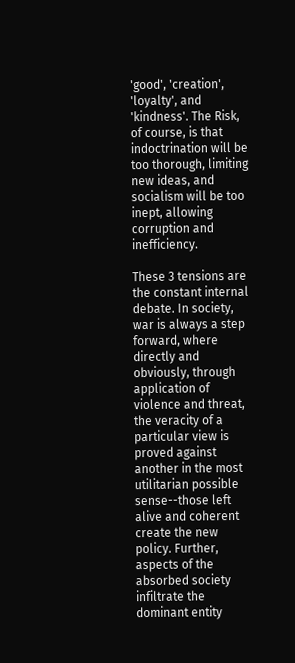'good', 'creation', 'loyalty', and 'kindness'. The Risk, of course, is that indoctrination will be too thorough, limiting new ideas, and socialism will be too inept, allowing corruption and inefficiency.

These 3 tensions are the constant internal debate. In society, war is always a step forward, where directly and obviously, through application of violence and threat, the veracity of a particular view is proved against another in the most utilitarian possible sense--those left alive and coherent create the new policy. Further, aspects of the absorbed society infiltrate the dominant entity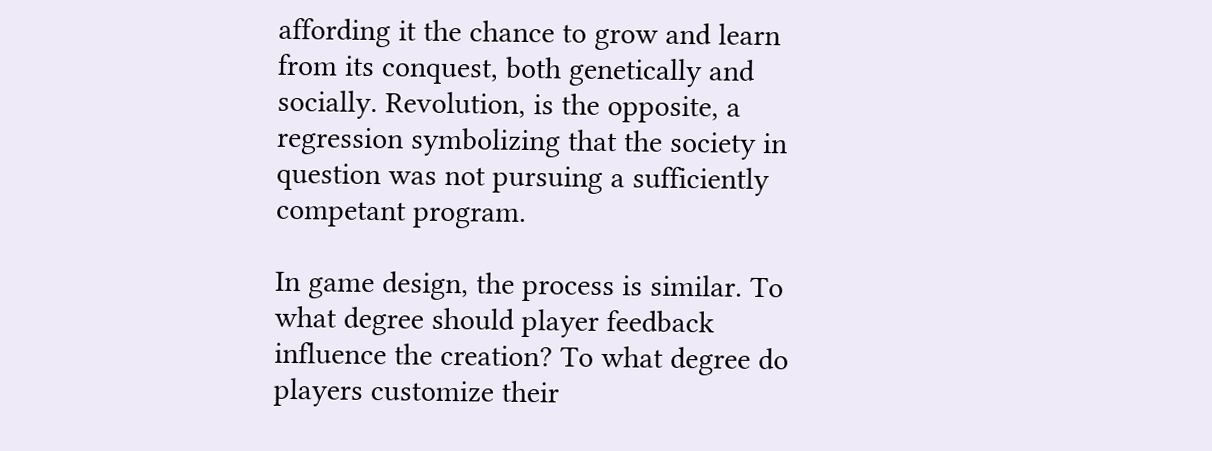affording it the chance to grow and learn from its conquest, both genetically and socially. Revolution, is the opposite, a regression symbolizing that the society in question was not pursuing a sufficiently competant program.

In game design, the process is similar. To what degree should player feedback influence the creation? To what degree do players customize their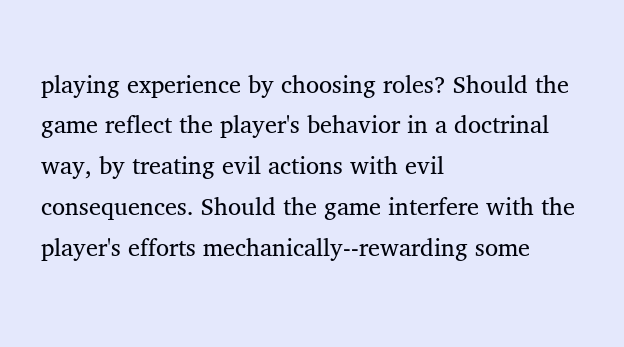playing experience by choosing roles? Should the game reflect the player's behavior in a doctrinal way, by treating evil actions with evil consequences. Should the game interfere with the player's efforts mechanically--rewarding some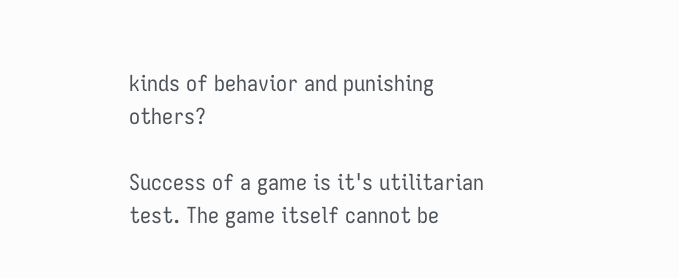kinds of behavior and punishing others?

Success of a game is it's utilitarian test. The game itself cannot be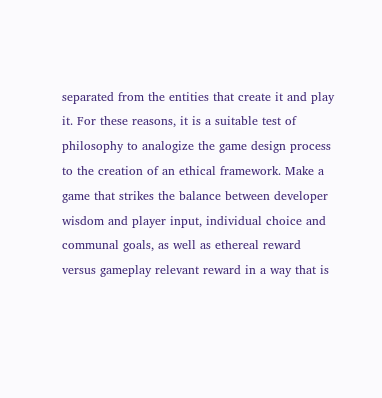separated from the entities that create it and play it. For these reasons, it is a suitable test of philosophy to analogize the game design process to the creation of an ethical framework. Make a game that strikes the balance between developer wisdom and player input, individual choice and communal goals, as well as ethereal reward versus gameplay relevant reward in a way that is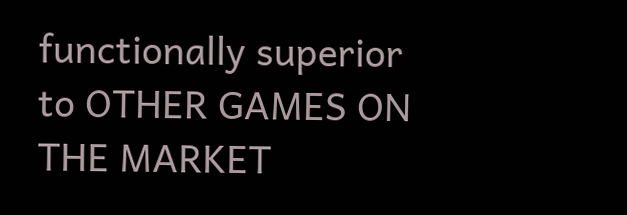functionally superior to OTHER GAMES ON THE MARKET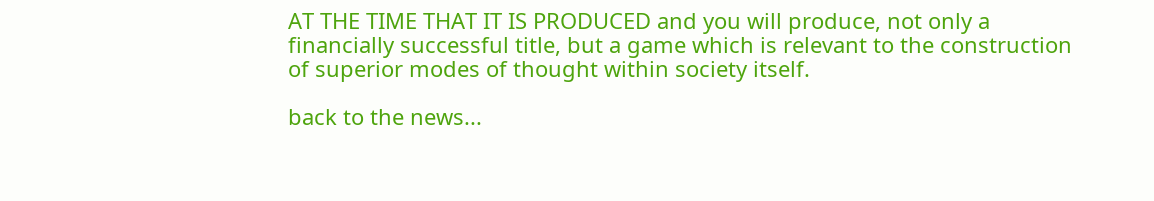AT THE TIME THAT IT IS PRODUCED and you will produce, not only a financially successful title, but a game which is relevant to the construction of superior modes of thought within society itself.

back to the news...